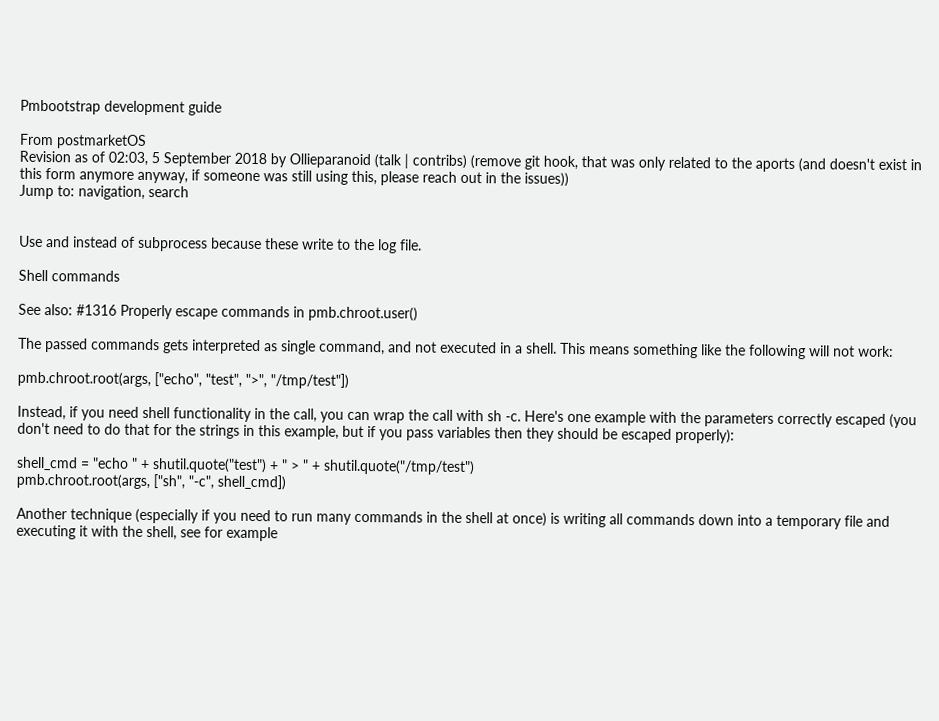Pmbootstrap development guide

From postmarketOS
Revision as of 02:03, 5 September 2018 by Ollieparanoid (talk | contribs) (remove git hook, that was only related to the aports (and doesn't exist in this form anymore anyway, if someone was still using this, please reach out in the issues))
Jump to: navigation, search


Use and instead of subprocess because these write to the log file.

Shell commands

See also: #1316 Properly escape commands in pmb.chroot.user()

The passed commands gets interpreted as single command, and not executed in a shell. This means something like the following will not work:

pmb.chroot.root(args, ["echo", "test", ">", "/tmp/test"])

Instead, if you need shell functionality in the call, you can wrap the call with sh -c. Here's one example with the parameters correctly escaped (you don't need to do that for the strings in this example, but if you pass variables then they should be escaped properly):

shell_cmd = "echo " + shutil.quote("test") + " > " + shutil.quote("/tmp/test")
pmb.chroot.root(args, ["sh", "-c", shell_cmd])

Another technique (especially if you need to run many commands in the shell at once) is writing all commands down into a temporary file and executing it with the shell, see for example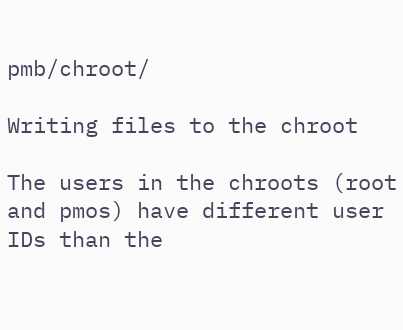pmb/chroot/

Writing files to the chroot

The users in the chroots (root and pmos) have different user IDs than the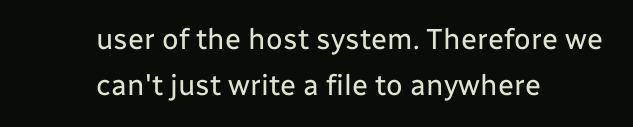user of the host system. Therefore we can't just write a file to anywhere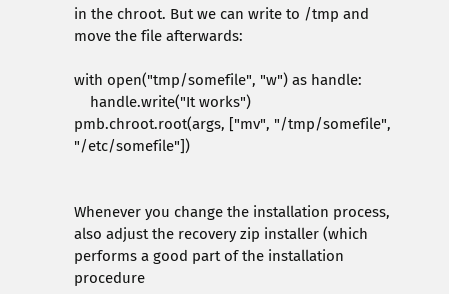in the chroot. But we can write to /tmp and move the file afterwards:

with open("tmp/somefile", "w") as handle:
    handle.write("It works")
pmb.chroot.root(args, ["mv", "/tmp/somefile", "/etc/somefile"])


Whenever you change the installation process, also adjust the recovery zip installer (which performs a good part of the installation procedure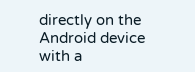directly on the Android device with a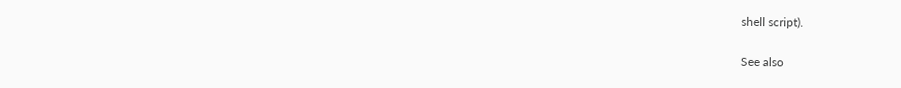shell script).

See also